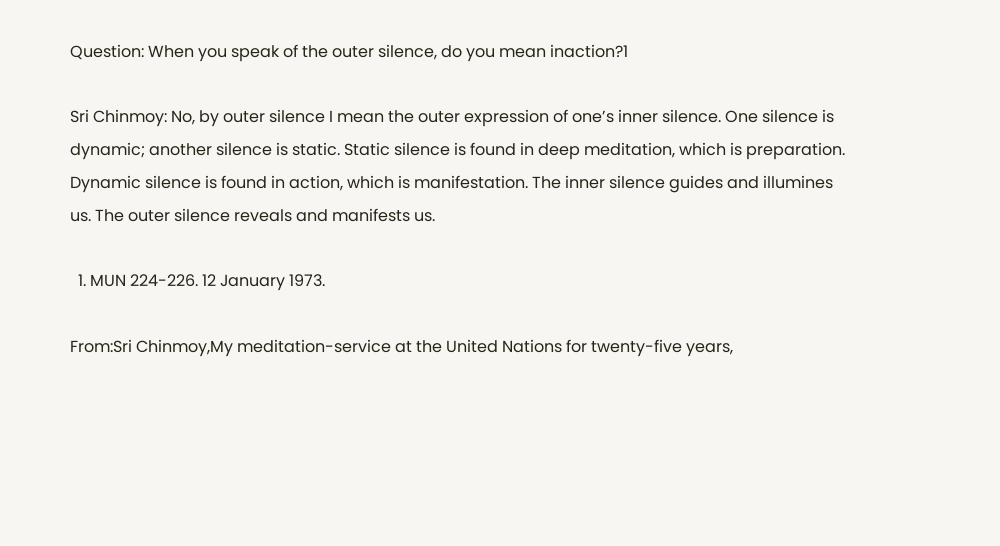Question: When you speak of the outer silence, do you mean inaction?1

Sri Chinmoy: No, by outer silence I mean the outer expression of one’s inner silence. One silence is dynamic; another silence is static. Static silence is found in deep meditation, which is preparation. Dynamic silence is found in action, which is manifestation. The inner silence guides and illumines us. The outer silence reveals and manifests us.

  1. MUN 224-226. 12 January 1973.

From:Sri Chinmoy,My meditation-service at the United Nations for twenty-five years,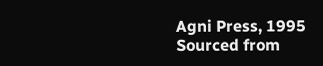Agni Press, 1995
Sourced from